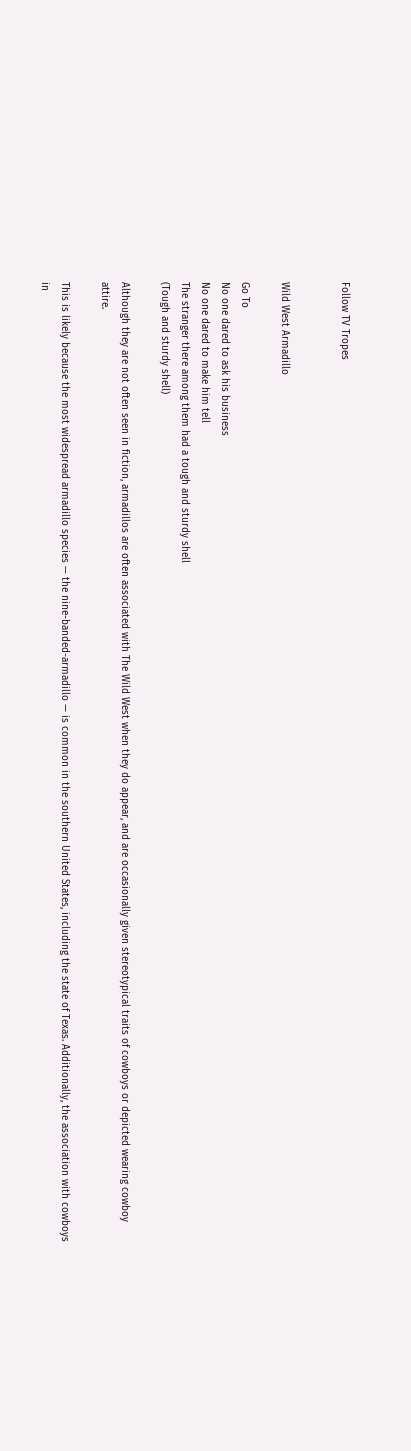Follow TV Tropes


Wild West Armadillo

Go To
No one dared to ask his business
No one dared to make him tell
The stranger there among them had a tough and sturdy shell
(Tough and sturdy shell)

Although they are not often seen in fiction, armadillos are often associated with The Wild West when they do appear, and are occasionally given stereotypical traits of cowboys or depicted wearing cowboy attire.

This is likely because the most widespread armadillo species — the nine-banded-armadillo — is common in the southern United States, including the state of Texas. Additionally, the association with cowboys in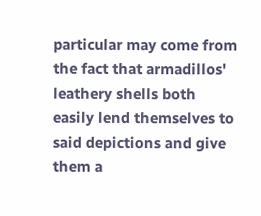particular may come from the fact that armadillos' leathery shells both easily lend themselves to said depictions and give them a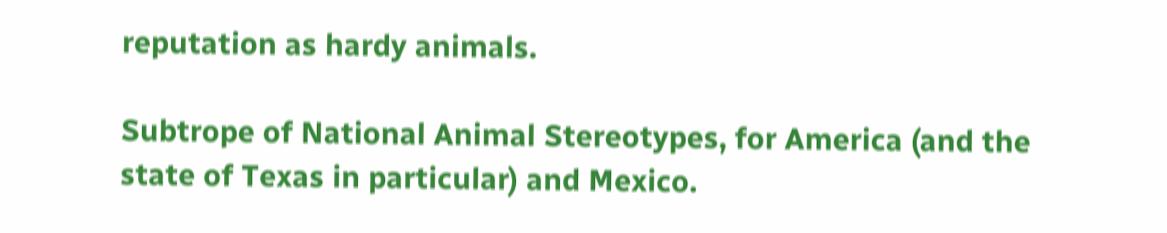reputation as hardy animals.

Subtrope of National Animal Stereotypes, for America (and the state of Texas in particular) and Mexico.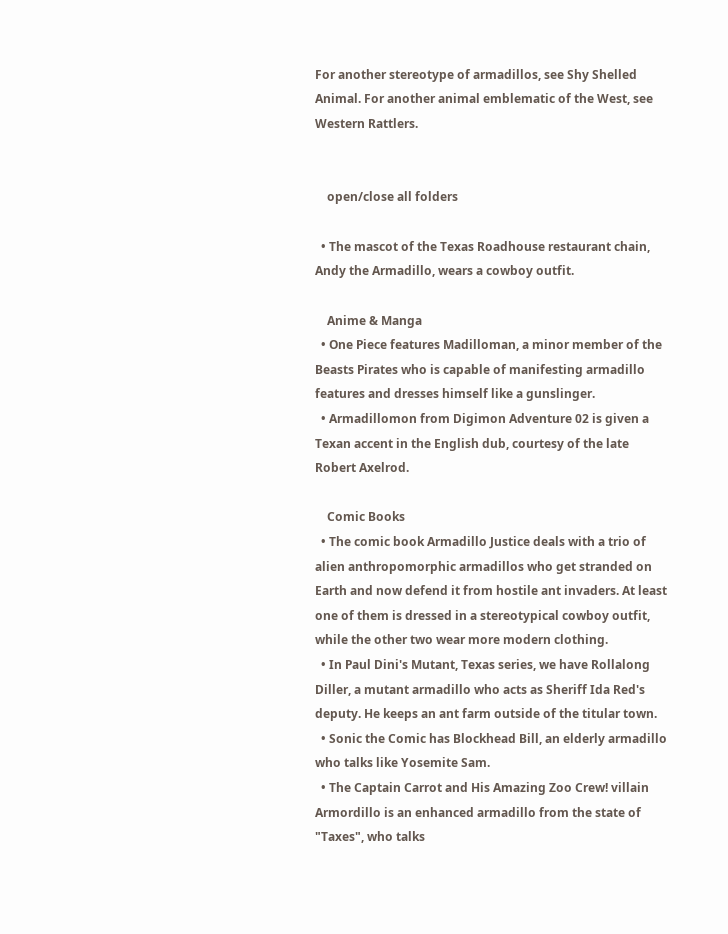For another stereotype of armadillos, see Shy Shelled Animal. For another animal emblematic of the West, see Western Rattlers.


    open/close all folders

  • The mascot of the Texas Roadhouse restaurant chain, Andy the Armadillo, wears a cowboy outfit.

    Anime & Manga
  • One Piece features Madilloman, a minor member of the Beasts Pirates who is capable of manifesting armadillo features and dresses himself like a gunslinger.
  • Armadillomon from Digimon Adventure 02 is given a Texan accent in the English dub, courtesy of the late Robert Axelrod.

    Comic Books
  • The comic book Armadillo Justice deals with a trio of alien anthropomorphic armadillos who get stranded on Earth and now defend it from hostile ant invaders. At least one of them is dressed in a stereotypical cowboy outfit, while the other two wear more modern clothing.
  • In Paul Dini's Mutant, Texas series, we have Rollalong Diller, a mutant armadillo who acts as Sheriff Ida Red's deputy. He keeps an ant farm outside of the titular town.
  • Sonic the Comic has Blockhead Bill, an elderly armadillo who talks like Yosemite Sam.
  • The Captain Carrot and His Amazing Zoo Crew! villain Armordillo is an enhanced armadillo from the state of "Taxes", who talks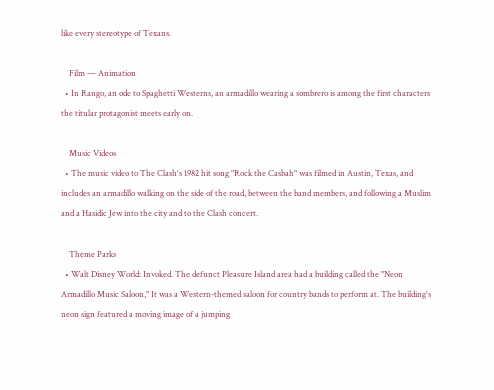like every stereotype of Texans.

    Film — Animation
  • In Rango, an ode to Spaghetti Westerns, an armadillo wearing a sombrero is among the first characters the titular protagonist meets early on.

    Music Videos
  • The music video to The Clash's 1982 hit song "Rock the Casbah" was filmed in Austin, Texas, and includes an armadillo walking on the side of the road, between the band members, and following a Muslim and a Hasidic Jew into the city and to the Clash concert.

    Theme Parks
  • Walt Disney World: Invoked. The defunct Pleasure Island area had a building called the "Neon Armadillo Music Saloon," It was a Western-themed saloon for country bands to perform at. The building's neon sign featured a moving image of a jumping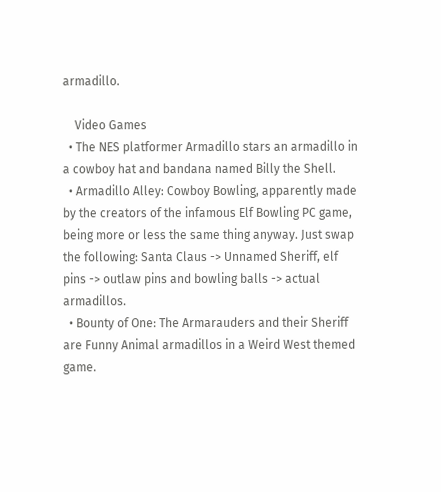armadillo.

    Video Games
  • The NES platformer Armadillo stars an armadillo in a cowboy hat and bandana named Billy the Shell.
  • Armadillo Alley: Cowboy Bowling, apparently made by the creators of the infamous Elf Bowling PC game, being more or less the same thing anyway. Just swap the following: Santa Claus -> Unnamed Sheriff, elf pins -> outlaw pins and bowling balls -> actual armadillos.
  • Bounty of One: The Armarauders and their Sheriff are Funny Animal armadillos in a Weird West themed game.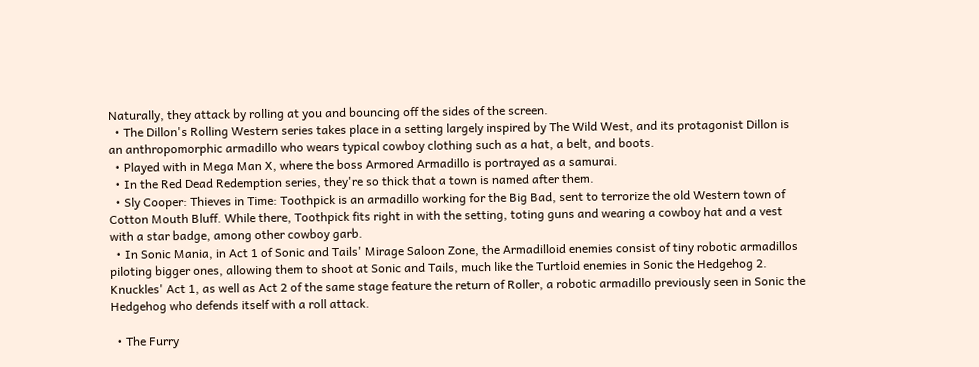Naturally, they attack by rolling at you and bouncing off the sides of the screen.
  • The Dillon's Rolling Western series takes place in a setting largely inspired by The Wild West, and its protagonist Dillon is an anthropomorphic armadillo who wears typical cowboy clothing such as a hat, a belt, and boots.
  • Played with in Mega Man X, where the boss Armored Armadillo is portrayed as a samurai.
  • In the Red Dead Redemption series, they're so thick that a town is named after them.
  • Sly Cooper: Thieves in Time: Toothpick is an armadillo working for the Big Bad, sent to terrorize the old Western town of Cotton Mouth Bluff. While there, Toothpick fits right in with the setting, toting guns and wearing a cowboy hat and a vest with a star badge, among other cowboy garb.
  • In Sonic Mania, in Act 1 of Sonic and Tails' Mirage Saloon Zone, the Armadilloid enemies consist of tiny robotic armadillos piloting bigger ones, allowing them to shoot at Sonic and Tails, much like the Turtloid enemies in Sonic the Hedgehog 2. Knuckles' Act 1, as well as Act 2 of the same stage feature the return of Roller, a robotic armadillo previously seen in Sonic the Hedgehog who defends itself with a roll attack.

  • The Furry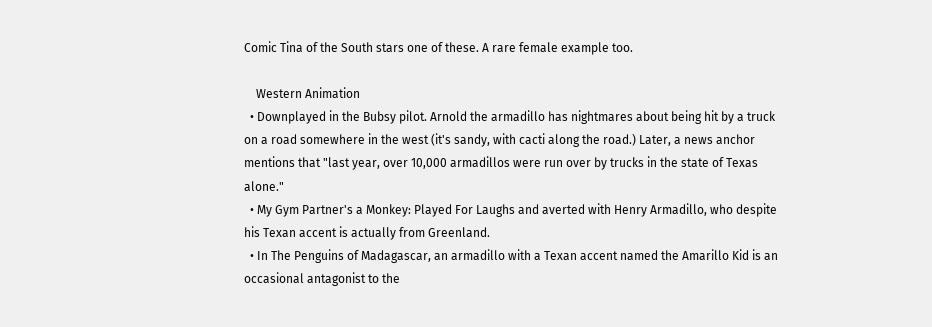Comic Tina of the South stars one of these. A rare female example too.

    Western Animation
  • Downplayed in the Bubsy pilot. Arnold the armadillo has nightmares about being hit by a truck on a road somewhere in the west (it's sandy, with cacti along the road.) Later, a news anchor mentions that "last year, over 10,000 armadillos were run over by trucks in the state of Texas alone."
  • My Gym Partner's a Monkey: Played For Laughs and averted with Henry Armadillo, who despite his Texan accent is actually from Greenland.
  • In The Penguins of Madagascar, an armadillo with a Texan accent named the Amarillo Kid is an occasional antagonist to the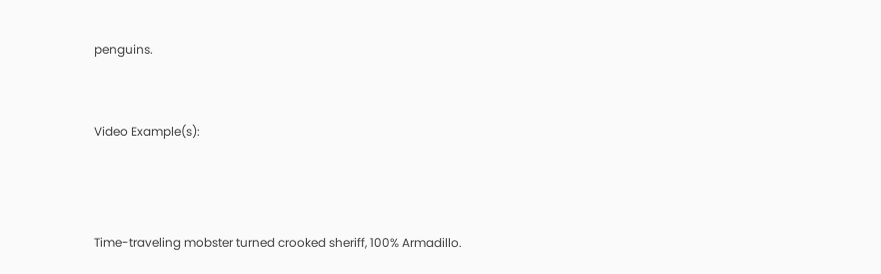penguins.


Video Example(s):



Time-traveling mobster turned crooked sheriff, 100% Armadillo.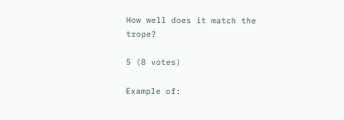How well does it match the trope?

5 (8 votes)

Example of: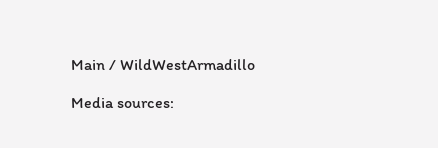Main / WildWestArmadillo

Media sources: